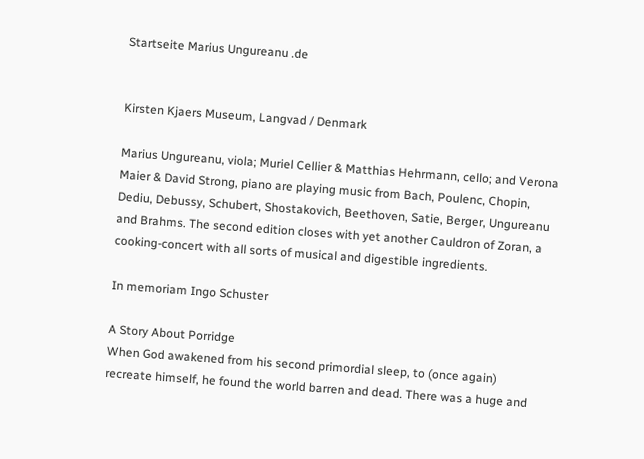Startseite Marius Ungureanu .de


Kirsten Kjaers Museum, Langvad / Denmark

Marius Ungureanu, viola; Muriel Cellier & Matthias Hehrmann, cello; and Verona Maier & David Strong, piano are playing music from Bach, Poulenc, Chopin, Dediu, Debussy, Schubert, Shostakovich, Beethoven, Satie, Berger, Ungureanu and Brahms. The second edition closes with yet another Cauldron of Zoran, a cooking-concert with all sorts of musical and digestible ingredients.

In memoriam Ingo Schuster

A Story About Porridge
When God awakened from his second primordial sleep, to (once again) recreate himself, he found the world barren and dead. There was a huge and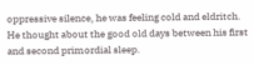oppressive silence, he was feeling cold and eldritch. He thought about the good old days between his first and second primordial sleep.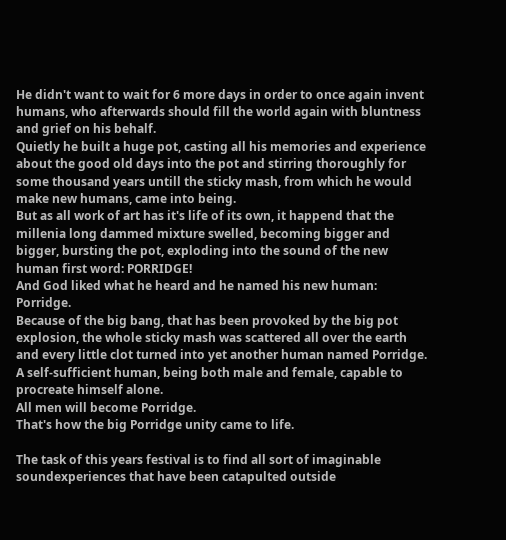He didn't want to wait for 6 more days in order to once again invent humans, who afterwards should fill the world again with bluntness and grief on his behalf.
Quietly he built a huge pot, casting all his memories and experience about the good old days into the pot and stirring thoroughly for some thousand years untill the sticky mash, from which he would make new humans, came into being.
But as all work of art has it's life of its own, it happend that the millenia long dammed mixture swelled, becoming bigger and bigger, bursting the pot, exploding into the sound of the new human first word: PORRIDGE!
And God liked what he heard and he named his new human: Porridge.
Because of the big bang, that has been provoked by the big pot explosion, the whole sticky mash was scattered all over the earth and every little clot turned into yet another human named Porridge.
A self-sufficient human, being both male and female, capable to procreate himself alone.
All men will become Porridge.
That's how the big Porridge unity came to life.

The task of this years festival is to find all sort of imaginable soundexperiences that have been catapulted outside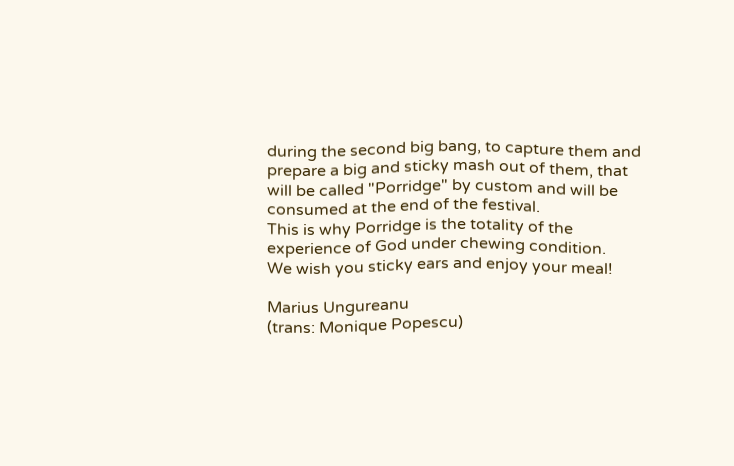during the second big bang, to capture them and prepare a big and sticky mash out of them, that will be called "Porridge" by custom and will be consumed at the end of the festival.
This is why Porridge is the totality of the experience of God under chewing condition.
We wish you sticky ears and enjoy your meal!

Marius Ungureanu
(trans: Monique Popescu)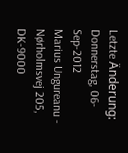Letzte Änderung: Donnerstag, 06-Sep-2012
Marius Ungureanu - Nørholmsvej 205, DK-9000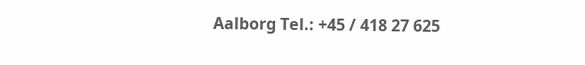Aalborg Tel.: +45 / 418 27 625